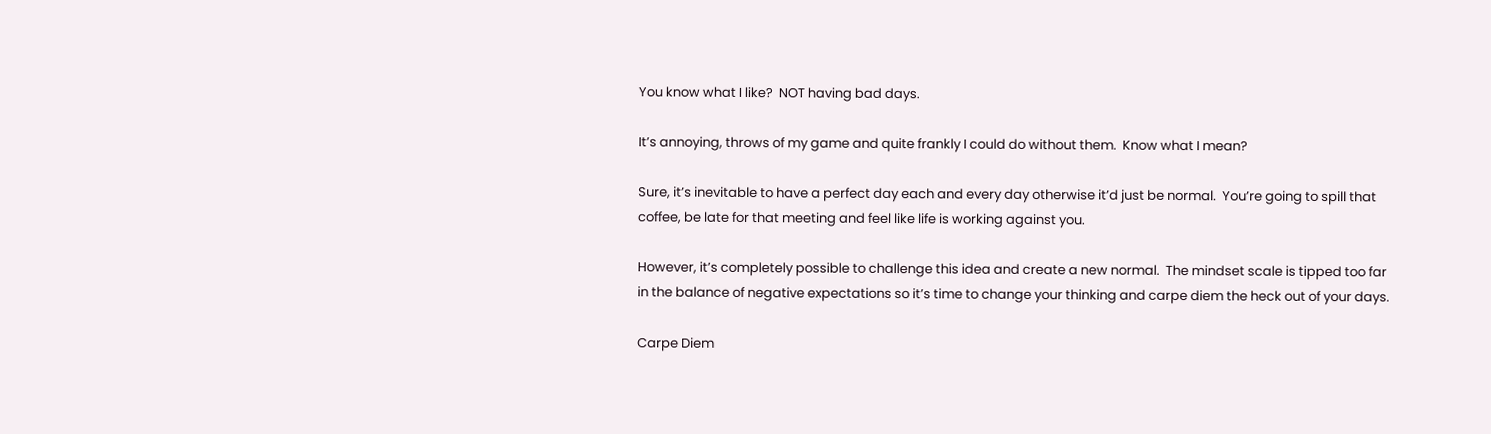You know what I like?  NOT having bad days.

It’s annoying, throws of my game and quite frankly I could do without them.  Know what I mean?

Sure, it’s inevitable to have a perfect day each and every day otherwise it’d just be normal.  You’re going to spill that coffee, be late for that meeting and feel like life is working against you.

However, it’s completely possible to challenge this idea and create a new normal.  The mindset scale is tipped too far in the balance of negative expectations so it’s time to change your thinking and carpe diem the heck out of your days.

Carpe Diem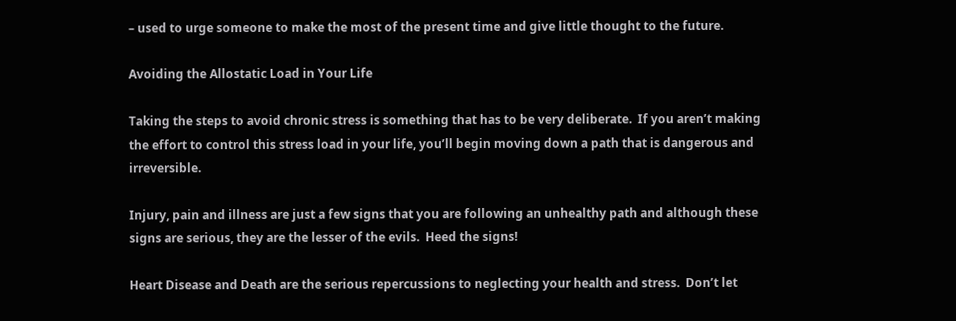– used to urge someone to make the most of the present time and give little thought to the future.

Avoiding the Allostatic Load in Your Life

Taking the steps to avoid chronic stress is something that has to be very deliberate.  If you aren’t making the effort to control this stress load in your life, you’ll begin moving down a path that is dangerous and irreversible.

Injury, pain and illness are just a few signs that you are following an unhealthy path and although these signs are serious, they are the lesser of the evils.  Heed the signs!

Heart Disease and Death are the serious repercussions to neglecting your health and stress.  Don’t let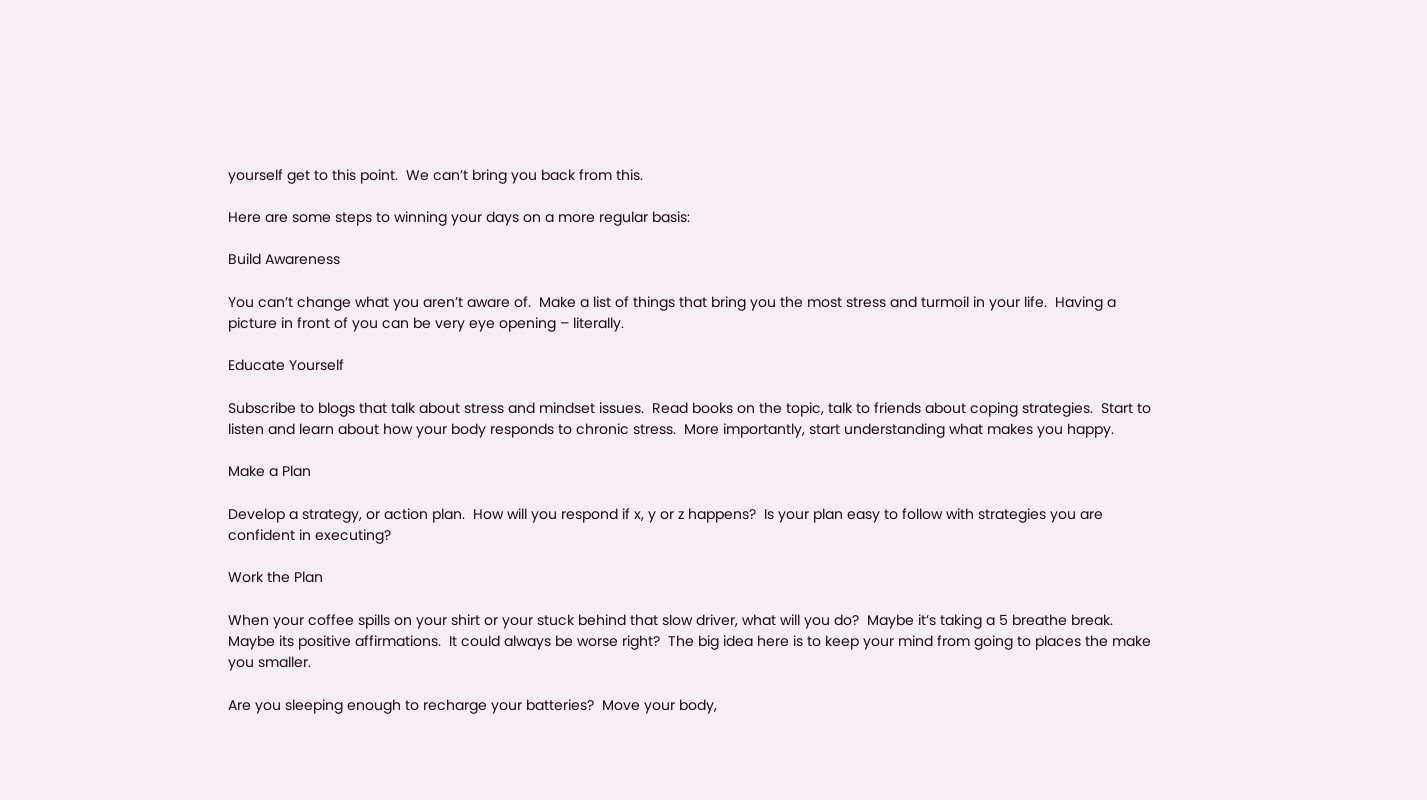yourself get to this point.  We can’t bring you back from this.

Here are some steps to winning your days on a more regular basis:

Build Awareness

You can’t change what you aren’t aware of.  Make a list of things that bring you the most stress and turmoil in your life.  Having a picture in front of you can be very eye opening – literally.

Educate Yourself

Subscribe to blogs that talk about stress and mindset issues.  Read books on the topic, talk to friends about coping strategies.  Start to listen and learn about how your body responds to chronic stress.  More importantly, start understanding what makes you happy.

Make a Plan

Develop a strategy, or action plan.  How will you respond if x, y or z happens?  Is your plan easy to follow with strategies you are confident in executing?

Work the Plan

When your coffee spills on your shirt or your stuck behind that slow driver, what will you do?  Maybe it’s taking a 5 breathe break.  Maybe its positive affirmations.  It could always be worse right?  The big idea here is to keep your mind from going to places the make you smaller.

Are you sleeping enough to recharge your batteries?  Move your body,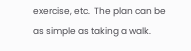exercise, etc.  The plan can be as simple as taking a walk.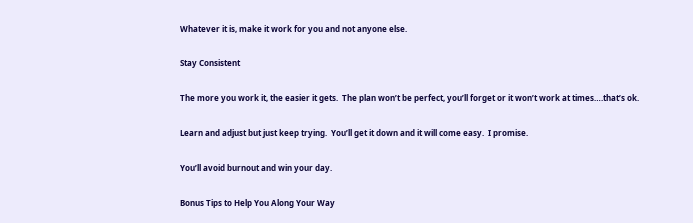Whatever it is, make it work for you and not anyone else.

Stay Consistent

The more you work it, the easier it gets.  The plan won’t be perfect, you’ll forget or it won’t work at times….that’s ok.

Learn and adjust but just keep trying.  You’ll get it down and it will come easy.  I promise.

You’ll avoid burnout and win your day.

Bonus Tips to Help You Along Your Way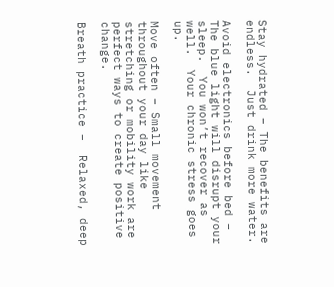Stay hydrated – The benefits are endless.  Just drink more water.

Avoid electronics before bed – The blue light will disrupt your sleep.  You won’t recover as well.  Your chronic stress goes up.

Move often – Small movement throughout your day like stretching or mobility work are perfect ways to create positive change.

Breath practice –  Relaxed, deep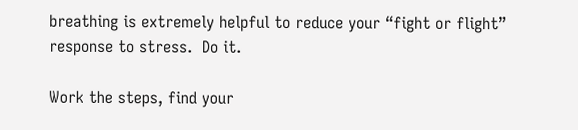breathing is extremely helpful to reduce your “fight or flight” response to stress.  Do it.

Work the steps, find your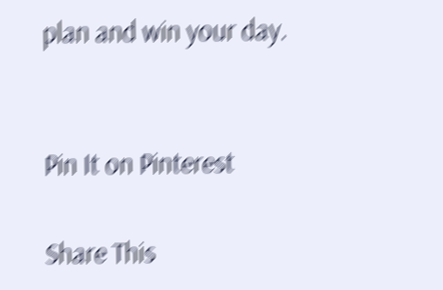plan and win your day.


Pin It on Pinterest

Share This